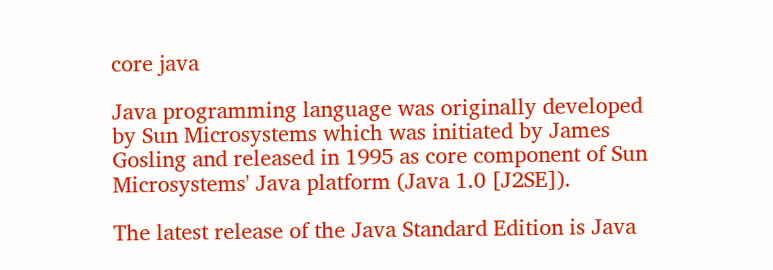core java

Java programming language was originally developed by Sun Microsystems which was initiated by James Gosling and released in 1995 as core component of Sun Microsystems' Java platform (Java 1.0 [J2SE]).

The latest release of the Java Standard Edition is Java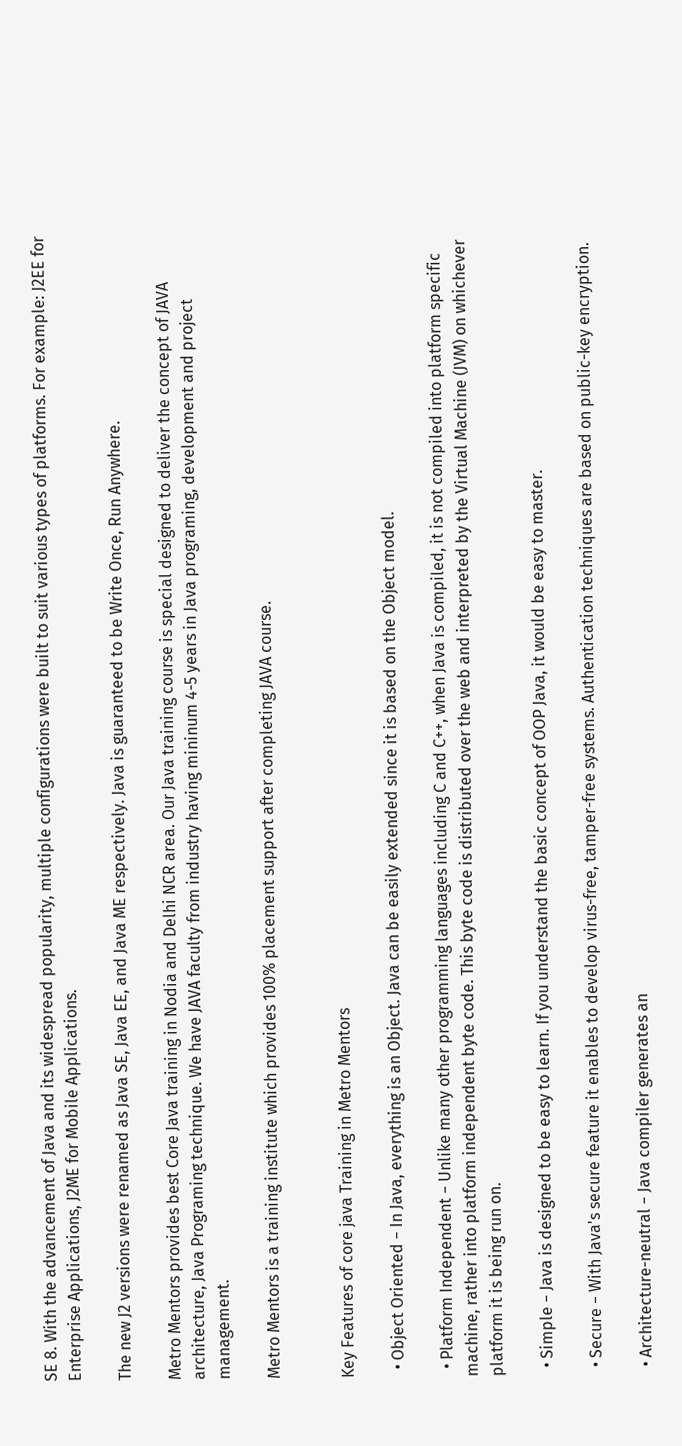SE 8. With the advancement of Java and its widespread popularity, multiple configurations were built to suit various types of platforms. For example: J2EE for Enterprise Applications, J2ME for Mobile Applications.

The new J2 versions were renamed as Java SE, Java EE, and Java ME respectively. Java is guaranteed to be Write Once, Run Anywhere.

Metro Mentors provides best Core Java training in Nodia and Delhi NCR area. Our Java training course is special designed to deliver the concept of JAVA architecture, Java Programing technique. We have JAVA faculty from industry having mininum 4-5 years in Java programing, development and project management.

Metro Mentors is a training institute which provides 100% placement support after completing JAVA course.


Key Features of core java Training in Metro Mentors

  • Object Oriented − In Java, everything is an Object. Java can be easily extended since it is based on the Object model.

  • Platform Independent − Unlike many other programming languages including C and C++, when Java is compiled, it is not compiled into platform specific machine, rather into platform independent byte code. This byte code is distributed over the web and interpreted by the Virtual Machine (JVM) on whichever platform it is being run on.

  • Simple − Java is designed to be easy to learn. If you understand the basic concept of OOP Java, it would be easy to master.

  • Secure − With Java's secure feature it enables to develop virus-free, tamper-free systems. Authentication techniques are based on public-key encryption.

  • Architecture-neutral − Java compiler generates an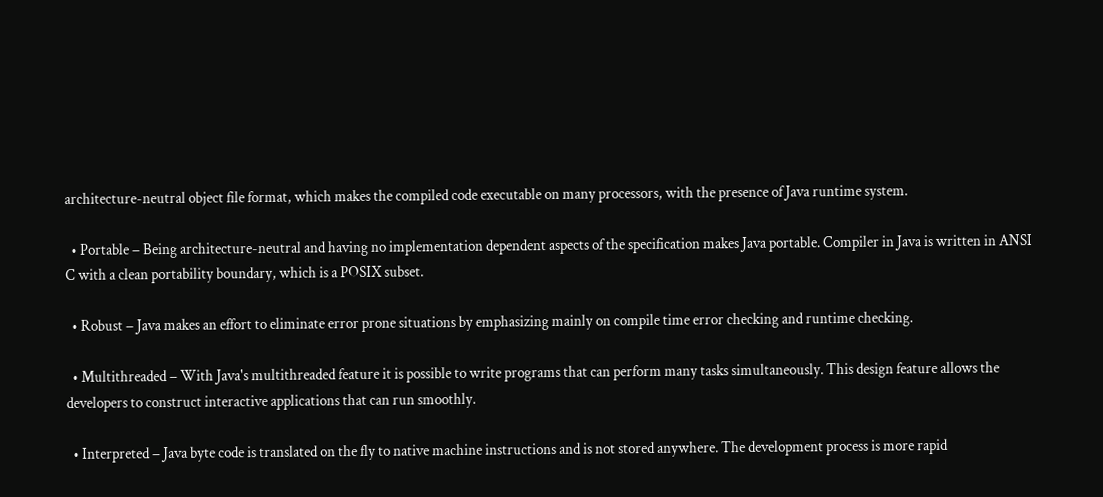architecture-neutral object file format, which makes the compiled code executable on many processors, with the presence of Java runtime system.

  • Portable − Being architecture-neutral and having no implementation dependent aspects of the specification makes Java portable. Compiler in Java is written in ANSI C with a clean portability boundary, which is a POSIX subset.

  • Robust − Java makes an effort to eliminate error prone situations by emphasizing mainly on compile time error checking and runtime checking.

  • Multithreaded − With Java's multithreaded feature it is possible to write programs that can perform many tasks simultaneously. This design feature allows the developers to construct interactive applications that can run smoothly.

  • Interpreted − Java byte code is translated on the fly to native machine instructions and is not stored anywhere. The development process is more rapid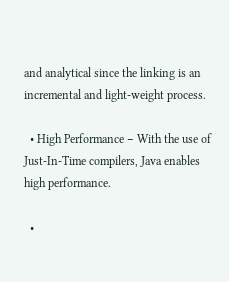and analytical since the linking is an incremental and light-weight process.

  • High Performance − With the use of Just-In-Time compilers, Java enables high performance.

  •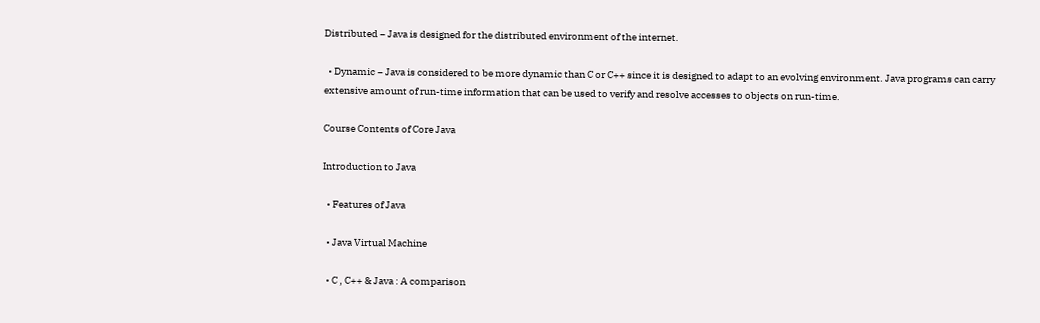Distributed − Java is designed for the distributed environment of the internet.

  • Dynamic − Java is considered to be more dynamic than C or C++ since it is designed to adapt to an evolving environment. Java programs can carry extensive amount of run-time information that can be used to verify and resolve accesses to objects on run-time.

Course Contents of Core Java

Introduction to Java

  • Features of Java

  • Java Virtual Machine

  • C , C++ & Java : A comparison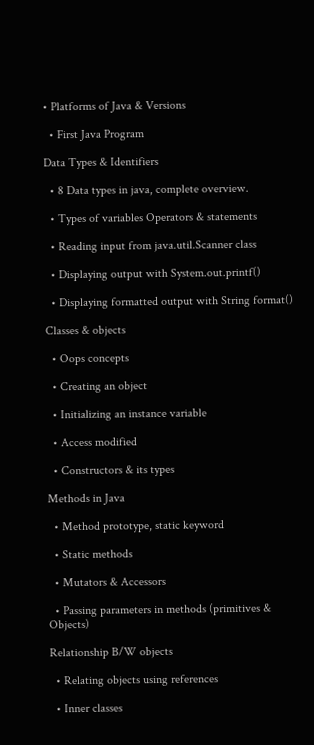• Platforms of Java & Versions

  • First Java Program

Data Types & Identifiers

  • 8 Data types in java, complete overview.

  • Types of variables Operators & statements

  • Reading input from java.util.Scanner class

  • Displaying output with System.out.printf()

  • Displaying formatted output with String format()

Classes & objects

  • Oops concepts

  • Creating an object

  • Initializing an instance variable

  • Access modified

  • Constructors & its types

Methods in Java

  • Method prototype, static keyword

  • Static methods

  • Mutators & Accessors

  • Passing parameters in methods (primitives & Objects)

Relationship B/W objects

  • Relating objects using references

  • Inner classes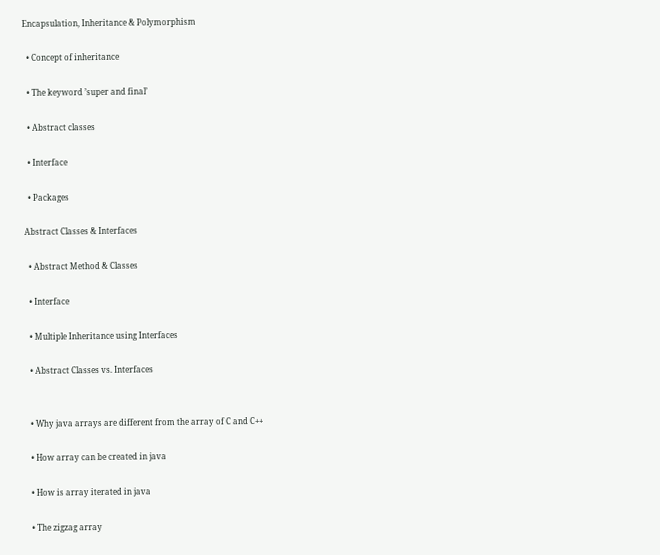Encapsulation, Inheritance & Polymorphism

  • Concept of inheritance

  • The keyword ’super and final’

  • Abstract classes

  • Interface

  • Packages

Abstract Classes & Interfaces

  • Abstract Method & Classes

  • Interface

  • Multiple Inheritance using Interfaces

  • Abstract Classes vs. Interfaces


  • Why java arrays are different from the array of C and C++

  • How array can be created in java

  • How is array iterated in java

  • The zigzag array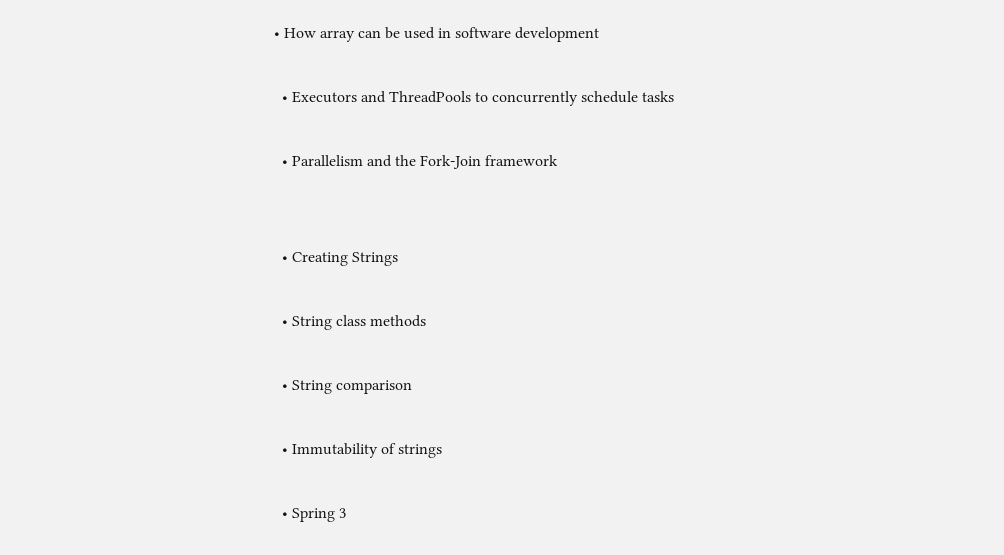• How array can be used in software development

  • Executors and ThreadPools to concurrently schedule tasks

  • Parallelism and the Fork-Join framework


  • Creating Strings

  • String class methods

  • String comparison

  • Immutability of strings

  • Spring 3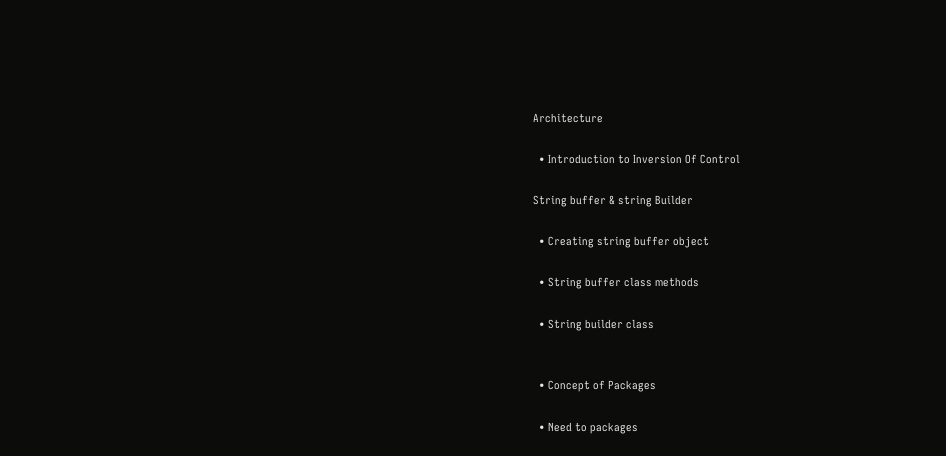Architecture

  • Introduction to Inversion Of Control

String buffer & string Builder

  • Creating string buffer object

  • String buffer class methods

  • String builder class


  • Concept of Packages

  • Need to packages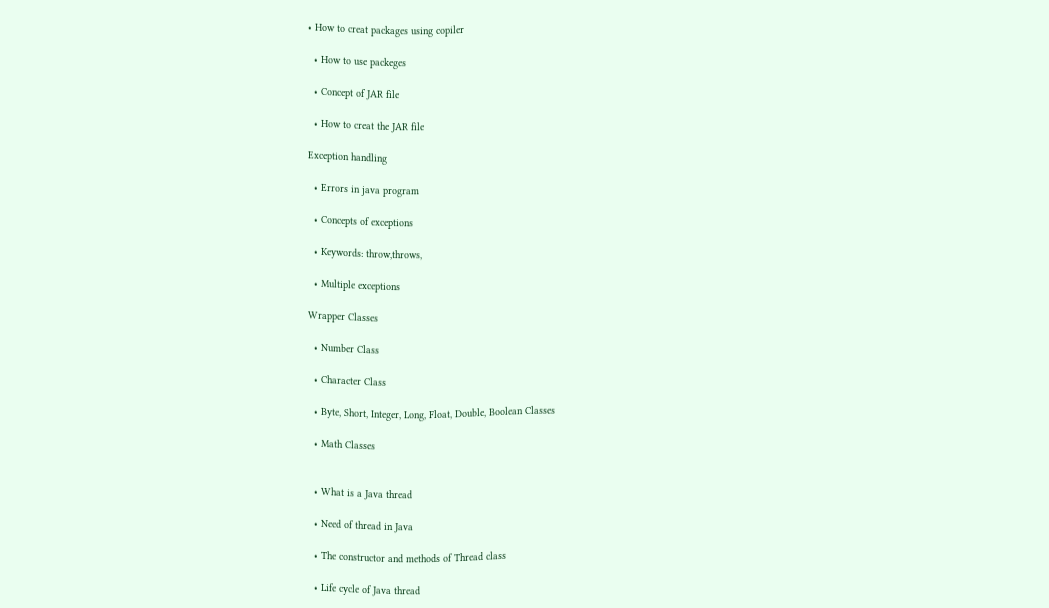• How to creat packages using copiler

  • How to use packeges

  • Concept of JAR file

  • How to creat the JAR file

Exception handling

  • Errors in java program

  • Concepts of exceptions

  • Keywords: throw,throws,

  • Multiple exceptions

Wrapper Classes

  • Number Class

  • Character Class

  • Byte, Short, Integer, Long, Float, Double, Boolean Classes

  • Math Classes


  • What is a Java thread

  • Need of thread in Java

  • The constructor and methods of Thread class

  • Life cycle of Java thread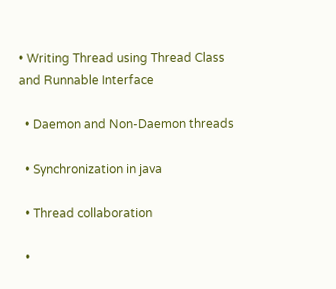• Writing Thread using Thread Class and Runnable Interface

  • Daemon and Non-Daemon threads

  • Synchronization in java

  • Thread collaboration

  •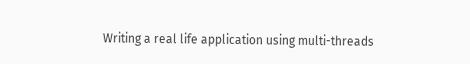Writing a real life application using multi-threads